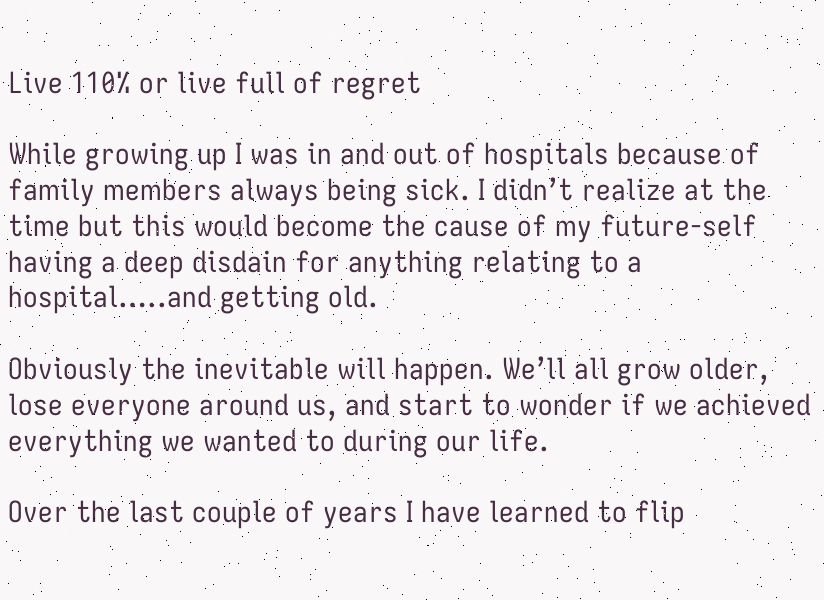Live 110% or live full of regret

While growing up I was in and out of hospitals because of family members always being sick. I didn’t realize at the time but this would become the cause of my future-self having a deep disdain for anything relating to a hospital…..and getting old.

Obviously the inevitable will happen. We’ll all grow older, lose everyone around us, and start to wonder if we achieved everything we wanted to during our life.

Over the last couple of years I have learned to flip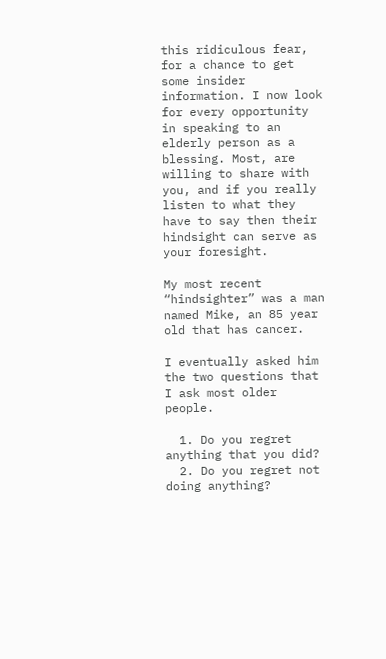this ridiculous fear, for a chance to get some insider information. I now look for every opportunity in speaking to an elderly person as a blessing. Most, are willing to share with you, and if you really listen to what they have to say then their hindsight can serve as your foresight.

My most recent “hindsighter” was a man named Mike, an 85 year old that has cancer.

I eventually asked him the two questions that I ask most older people.

  1. Do you regret anything that you did?
  2. Do you regret not doing anything?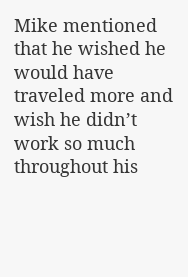Mike mentioned that he wished he would have traveled more and wish he didn’t work so much throughout his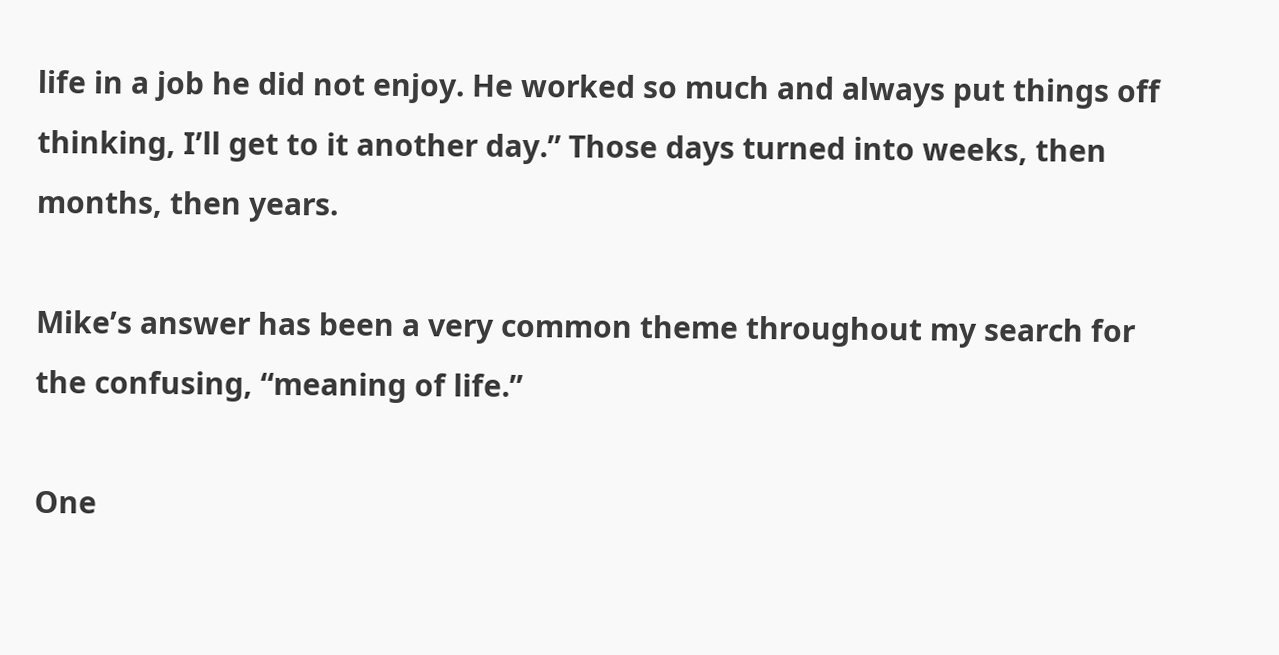life in a job he did not enjoy. He worked so much and always put things off thinking, I’ll get to it another day.” Those days turned into weeks, then months, then years.

Mike’s answer has been a very common theme throughout my search for the confusing, “meaning of life.”

One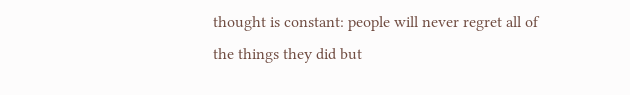thought is constant: people will never regret all of the things they did but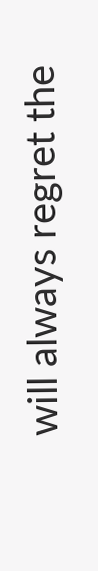will always regret the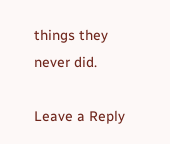things they never did.

Leave a Reply